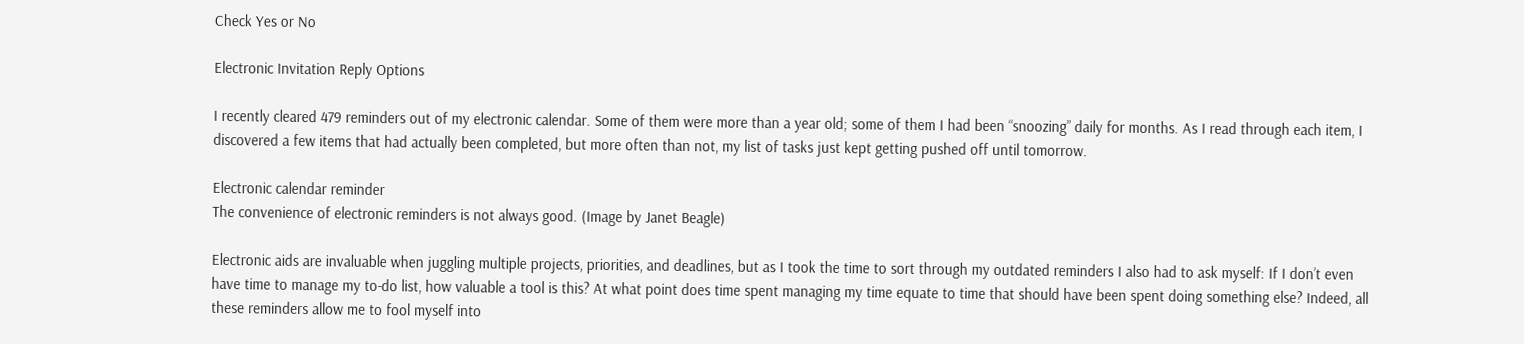Check Yes or No

Electronic Invitation Reply Options

I recently cleared 479 reminders out of my electronic calendar. Some of them were more than a year old; some of them I had been “snoozing” daily for months. As I read through each item, I discovered a few items that had actually been completed, but more often than not, my list of tasks just kept getting pushed off until tomorrow.

Electronic calendar reminder
The convenience of electronic reminders is not always good. (Image by Janet Beagle)

Electronic aids are invaluable when juggling multiple projects, priorities, and deadlines, but as I took the time to sort through my outdated reminders I also had to ask myself: If I don’t even have time to manage my to-do list, how valuable a tool is this? At what point does time spent managing my time equate to time that should have been spent doing something else? Indeed, all these reminders allow me to fool myself into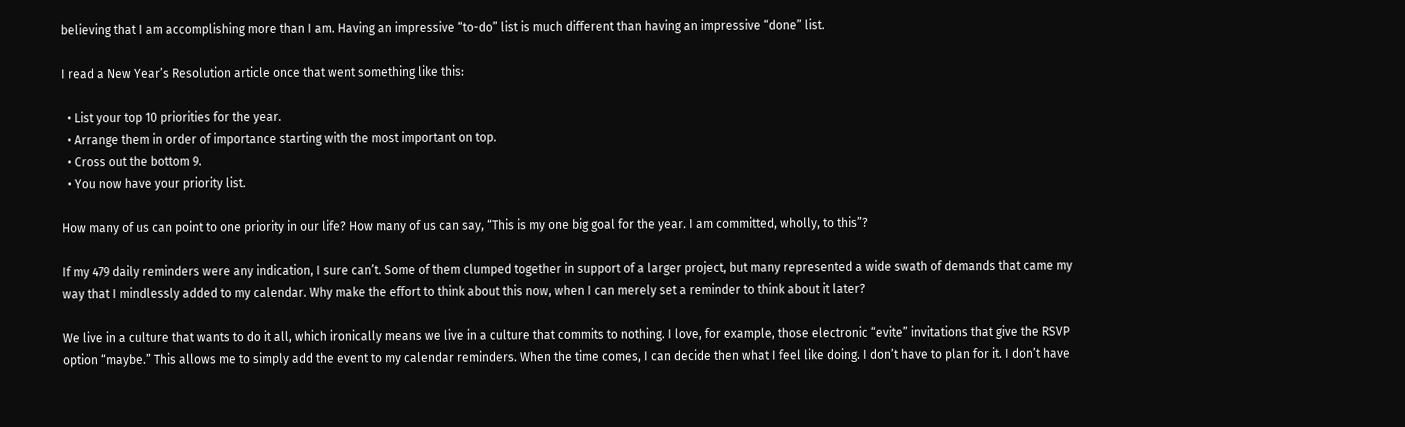believing that I am accomplishing more than I am. Having an impressive “to-do” list is much different than having an impressive “done” list.

I read a New Year’s Resolution article once that went something like this:

  • List your top 10 priorities for the year.
  • Arrange them in order of importance starting with the most important on top.
  • Cross out the bottom 9.
  • You now have your priority list.

How many of us can point to one priority in our life? How many of us can say, “This is my one big goal for the year. I am committed, wholly, to this”?

If my 479 daily reminders were any indication, I sure can’t. Some of them clumped together in support of a larger project, but many represented a wide swath of demands that came my way that I mindlessly added to my calendar. Why make the effort to think about this now, when I can merely set a reminder to think about it later?

We live in a culture that wants to do it all, which ironically means we live in a culture that commits to nothing. I love, for example, those electronic “evite” invitations that give the RSVP option “maybe.” This allows me to simply add the event to my calendar reminders. When the time comes, I can decide then what I feel like doing. I don’t have to plan for it. I don’t have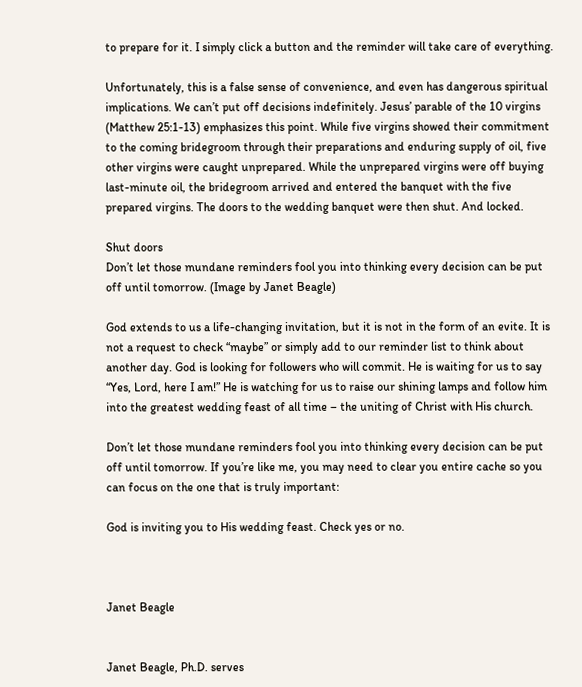to prepare for it. I simply click a button and the reminder will take care of everything.

Unfortunately, this is a false sense of convenience, and even has dangerous spiritual implications. We can’t put off decisions indefinitely. Jesus’ parable of the 10 virgins (Matthew 25:1-13) emphasizes this point. While five virgins showed their commitment to the coming bridegroom through their preparations and enduring supply of oil, five other virgins were caught unprepared. While the unprepared virgins were off buying last-minute oil, the bridegroom arrived and entered the banquet with the five prepared virgins. The doors to the wedding banquet were then shut. And locked.

Shut doors
Don’t let those mundane reminders fool you into thinking every decision can be put off until tomorrow. (Image by Janet Beagle)

God extends to us a life-changing invitation, but it is not in the form of an evite. It is not a request to check “maybe” or simply add to our reminder list to think about another day. God is looking for followers who will commit. He is waiting for us to say “Yes, Lord, here I am!” He is watching for us to raise our shining lamps and follow him into the greatest wedding feast of all time – the uniting of Christ with His church.

Don’t let those mundane reminders fool you into thinking every decision can be put off until tomorrow. If you’re like me, you may need to clear you entire cache so you can focus on the one that is truly important:

God is inviting you to His wedding feast. Check yes or no.



Janet Beagle


Janet Beagle, Ph.D. serves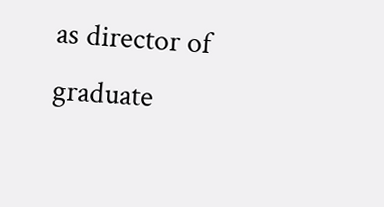as director of graduate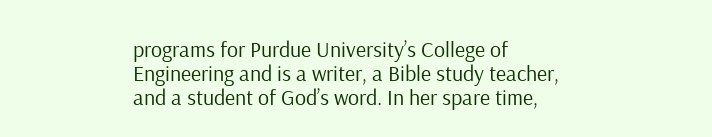programs for Purdue University’s College of Engineering and is a writer, a Bible study teacher, and a student of God’s word. In her spare time,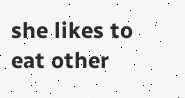she likes to eat other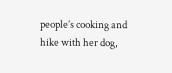people’s cooking and hike with her dog,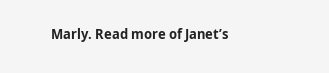Marly. Read more of Janet’s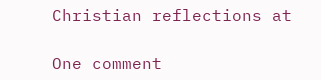Christian reflections at

One comment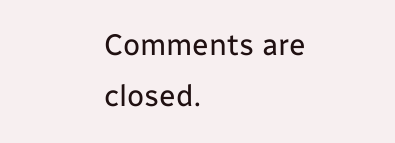Comments are closed.